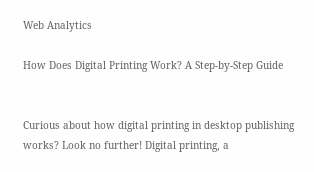Web Analytics

How Does Digital Printing Work? A Step-by-Step Guide


Curious about how digital printing in desktop publishing works? Look no further! Digital printing, a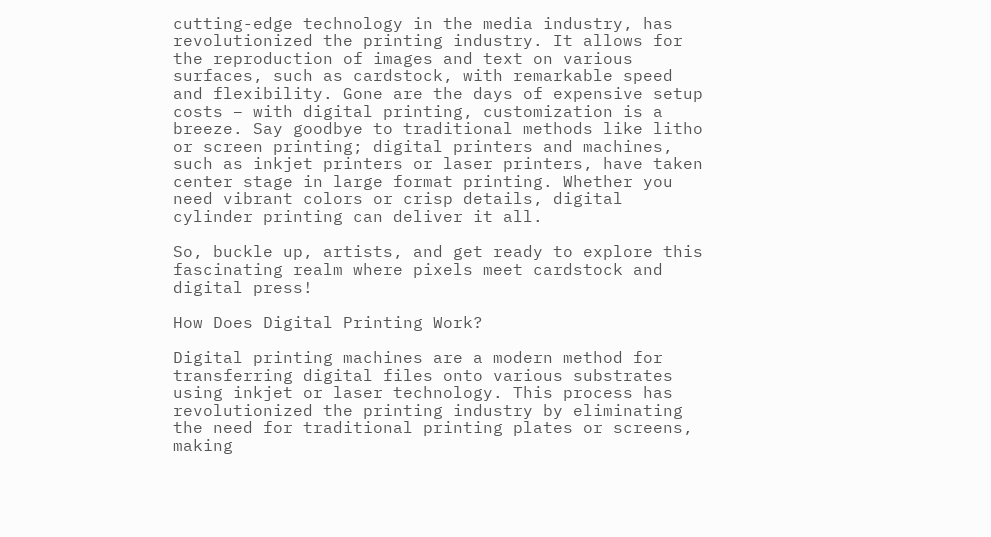cutting-edge technology in the media industry, has revolutionized the printing industry. It allows for the reproduction of images and text on various surfaces, such as cardstock, with remarkable speed and flexibility. Gone are the days of expensive setup costs – with digital printing, customization is a breeze. Say goodbye to traditional methods like litho or screen printing; digital printers and machines, such as inkjet printers or laser printers, have taken center stage in large format printing. Whether you need vibrant colors or crisp details, digital cylinder printing can deliver it all.

So, buckle up, artists, and get ready to explore this fascinating realm where pixels meet cardstock and digital press!

How Does Digital Printing Work?

Digital printing machines are a modern method for transferring digital files onto various substrates using inkjet or laser technology. This process has revolutionized the printing industry by eliminating the need for traditional printing plates or screens, making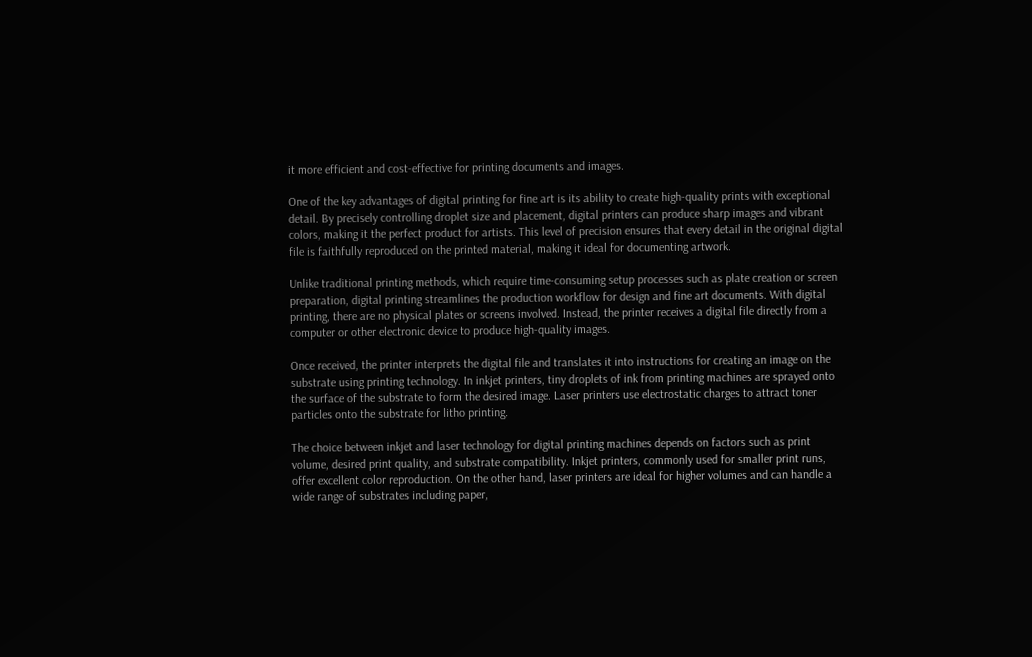it more efficient and cost-effective for printing documents and images.

One of the key advantages of digital printing for fine art is its ability to create high-quality prints with exceptional detail. By precisely controlling droplet size and placement, digital printers can produce sharp images and vibrant colors, making it the perfect product for artists. This level of precision ensures that every detail in the original digital file is faithfully reproduced on the printed material, making it ideal for documenting artwork.

Unlike traditional printing methods, which require time-consuming setup processes such as plate creation or screen preparation, digital printing streamlines the production workflow for design and fine art documents. With digital printing, there are no physical plates or screens involved. Instead, the printer receives a digital file directly from a computer or other electronic device to produce high-quality images.

Once received, the printer interprets the digital file and translates it into instructions for creating an image on the substrate using printing technology. In inkjet printers, tiny droplets of ink from printing machines are sprayed onto the surface of the substrate to form the desired image. Laser printers use electrostatic charges to attract toner particles onto the substrate for litho printing.

The choice between inkjet and laser technology for digital printing machines depends on factors such as print volume, desired print quality, and substrate compatibility. Inkjet printers, commonly used for smaller print runs, offer excellent color reproduction. On the other hand, laser printers are ideal for higher volumes and can handle a wide range of substrates including paper,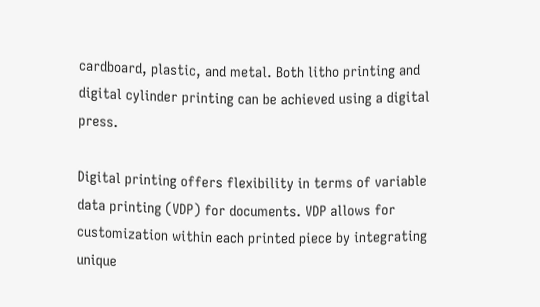cardboard, plastic, and metal. Both litho printing and digital cylinder printing can be achieved using a digital press.

Digital printing offers flexibility in terms of variable data printing (VDP) for documents. VDP allows for customization within each printed piece by integrating unique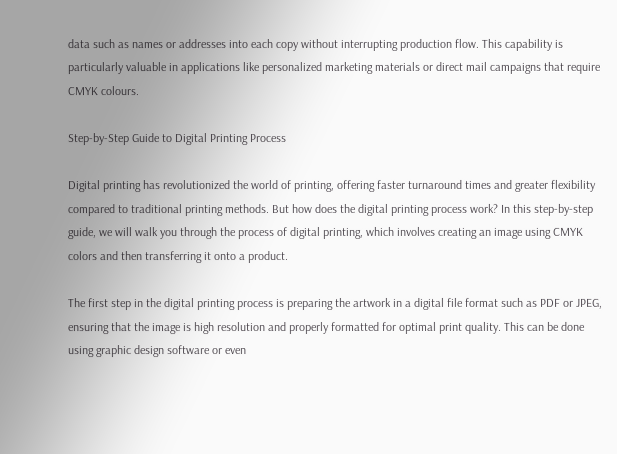data such as names or addresses into each copy without interrupting production flow. This capability is particularly valuable in applications like personalized marketing materials or direct mail campaigns that require CMYK colours.

Step-by-Step Guide to Digital Printing Process

Digital printing has revolutionized the world of printing, offering faster turnaround times and greater flexibility compared to traditional printing methods. But how does the digital printing process work? In this step-by-step guide, we will walk you through the process of digital printing, which involves creating an image using CMYK colors and then transferring it onto a product.

The first step in the digital printing process is preparing the artwork in a digital file format such as PDF or JPEG, ensuring that the image is high resolution and properly formatted for optimal print quality. This can be done using graphic design software or even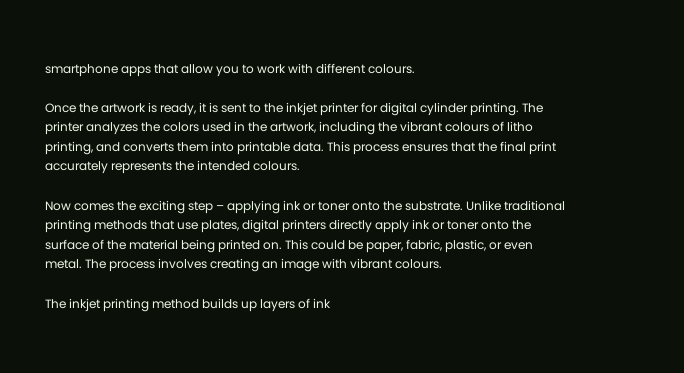smartphone apps that allow you to work with different colours.

Once the artwork is ready, it is sent to the inkjet printer for digital cylinder printing. The printer analyzes the colors used in the artwork, including the vibrant colours of litho printing, and converts them into printable data. This process ensures that the final print accurately represents the intended colours.

Now comes the exciting step – applying ink or toner onto the substrate. Unlike traditional printing methods that use plates, digital printers directly apply ink or toner onto the surface of the material being printed on. This could be paper, fabric, plastic, or even metal. The process involves creating an image with vibrant colours.

The inkjet printing method builds up layers of ink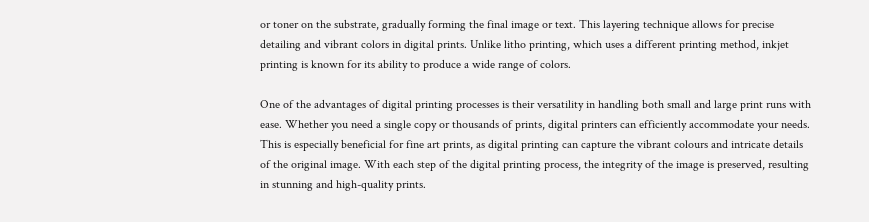or toner on the substrate, gradually forming the final image or text. This layering technique allows for precise detailing and vibrant colors in digital prints. Unlike litho printing, which uses a different printing method, inkjet printing is known for its ability to produce a wide range of colors.

One of the advantages of digital printing processes is their versatility in handling both small and large print runs with ease. Whether you need a single copy or thousands of prints, digital printers can efficiently accommodate your needs. This is especially beneficial for fine art prints, as digital printing can capture the vibrant colours and intricate details of the original image. With each step of the digital printing process, the integrity of the image is preserved, resulting in stunning and high-quality prints.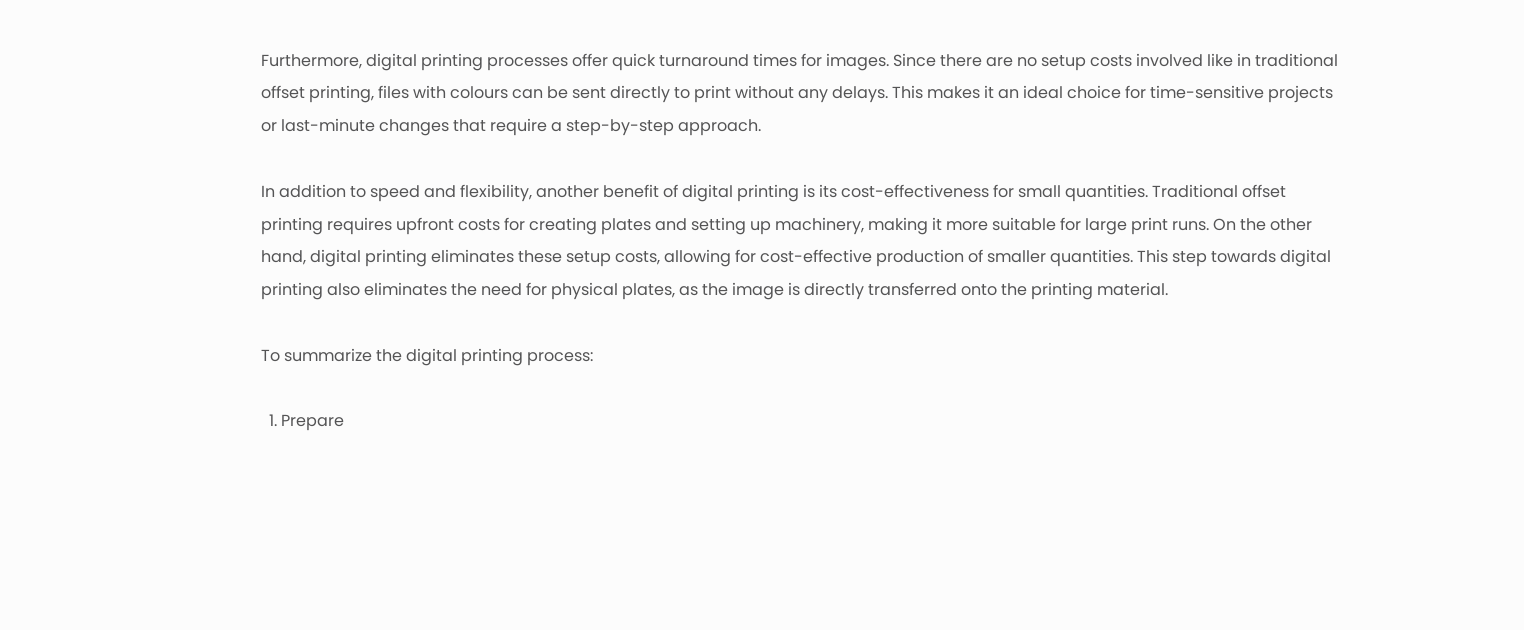Furthermore, digital printing processes offer quick turnaround times for images. Since there are no setup costs involved like in traditional offset printing, files with colours can be sent directly to print without any delays. This makes it an ideal choice for time-sensitive projects or last-minute changes that require a step-by-step approach.

In addition to speed and flexibility, another benefit of digital printing is its cost-effectiveness for small quantities. Traditional offset printing requires upfront costs for creating plates and setting up machinery, making it more suitable for large print runs. On the other hand, digital printing eliminates these setup costs, allowing for cost-effective production of smaller quantities. This step towards digital printing also eliminates the need for physical plates, as the image is directly transferred onto the printing material.

To summarize the digital printing process:

  1. Prepare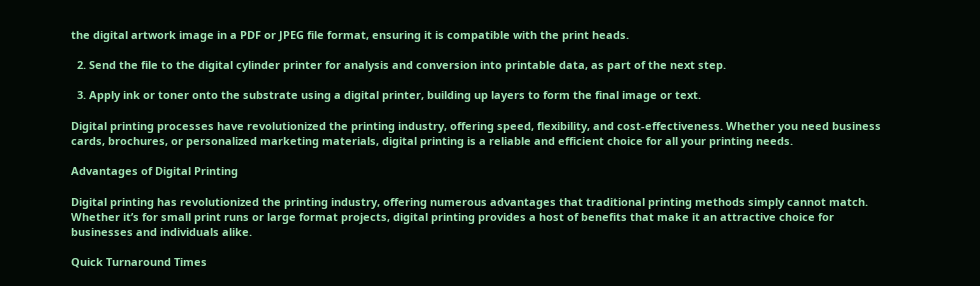the digital artwork image in a PDF or JPEG file format, ensuring it is compatible with the print heads.

  2. Send the file to the digital cylinder printer for analysis and conversion into printable data, as part of the next step.

  3. Apply ink or toner onto the substrate using a digital printer, building up layers to form the final image or text.

Digital printing processes have revolutionized the printing industry, offering speed, flexibility, and cost-effectiveness. Whether you need business cards, brochures, or personalized marketing materials, digital printing is a reliable and efficient choice for all your printing needs.

Advantages of Digital Printing

Digital printing has revolutionized the printing industry, offering numerous advantages that traditional printing methods simply cannot match. Whether it’s for small print runs or large format projects, digital printing provides a host of benefits that make it an attractive choice for businesses and individuals alike.

Quick Turnaround Times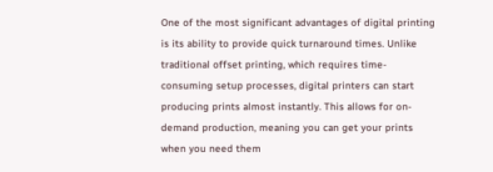One of the most significant advantages of digital printing is its ability to provide quick turnaround times. Unlike traditional offset printing, which requires time-consuming setup processes, digital printers can start producing prints almost instantly. This allows for on-demand production, meaning you can get your prints when you need them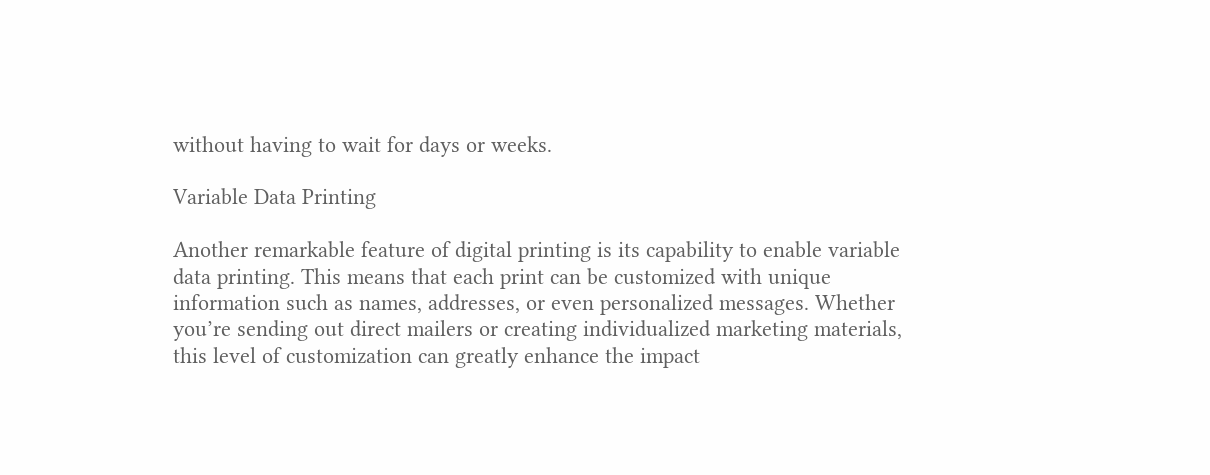without having to wait for days or weeks.

Variable Data Printing

Another remarkable feature of digital printing is its capability to enable variable data printing. This means that each print can be customized with unique information such as names, addresses, or even personalized messages. Whether you’re sending out direct mailers or creating individualized marketing materials, this level of customization can greatly enhance the impact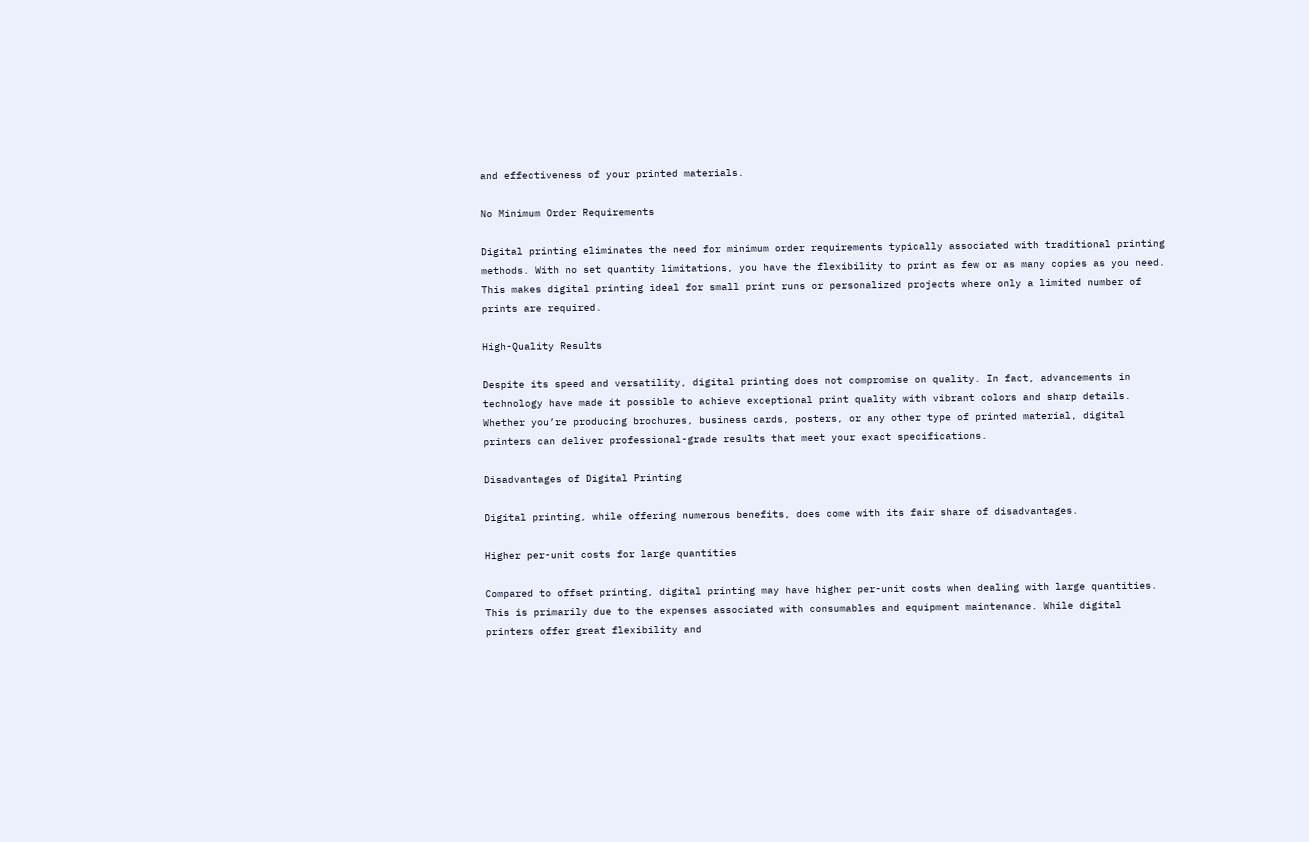and effectiveness of your printed materials.

No Minimum Order Requirements

Digital printing eliminates the need for minimum order requirements typically associated with traditional printing methods. With no set quantity limitations, you have the flexibility to print as few or as many copies as you need. This makes digital printing ideal for small print runs or personalized projects where only a limited number of prints are required.

High-Quality Results

Despite its speed and versatility, digital printing does not compromise on quality. In fact, advancements in technology have made it possible to achieve exceptional print quality with vibrant colors and sharp details. Whether you’re producing brochures, business cards, posters, or any other type of printed material, digital printers can deliver professional-grade results that meet your exact specifications.

Disadvantages of Digital Printing

Digital printing, while offering numerous benefits, does come with its fair share of disadvantages.

Higher per-unit costs for large quantities

Compared to offset printing, digital printing may have higher per-unit costs when dealing with large quantities. This is primarily due to the expenses associated with consumables and equipment maintenance. While digital printers offer great flexibility and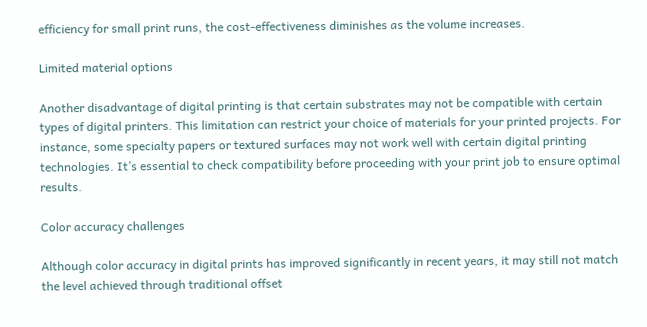efficiency for small print runs, the cost-effectiveness diminishes as the volume increases.

Limited material options

Another disadvantage of digital printing is that certain substrates may not be compatible with certain types of digital printers. This limitation can restrict your choice of materials for your printed projects. For instance, some specialty papers or textured surfaces may not work well with certain digital printing technologies. It’s essential to check compatibility before proceeding with your print job to ensure optimal results.

Color accuracy challenges

Although color accuracy in digital prints has improved significantly in recent years, it may still not match the level achieved through traditional offset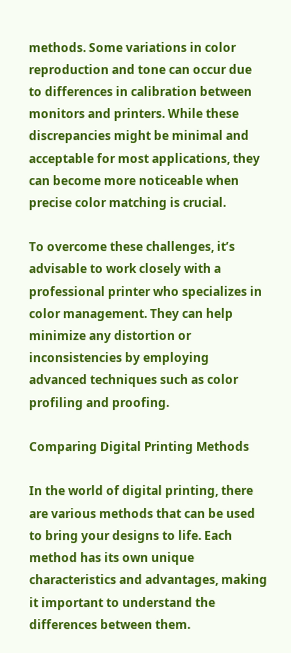methods. Some variations in color reproduction and tone can occur due to differences in calibration between monitors and printers. While these discrepancies might be minimal and acceptable for most applications, they can become more noticeable when precise color matching is crucial.

To overcome these challenges, it’s advisable to work closely with a professional printer who specializes in color management. They can help minimize any distortion or inconsistencies by employing advanced techniques such as color profiling and proofing.

Comparing Digital Printing Methods

In the world of digital printing, there are various methods that can be used to bring your designs to life. Each method has its own unique characteristics and advantages, making it important to understand the differences between them.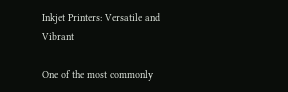Inkjet Printers: Versatile and Vibrant

One of the most commonly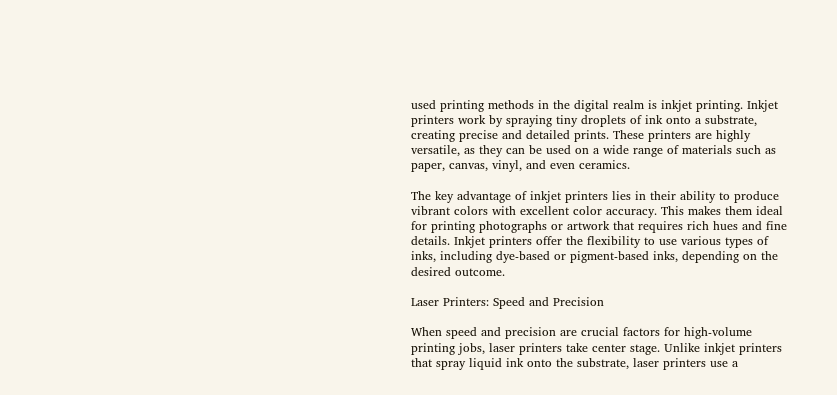used printing methods in the digital realm is inkjet printing. Inkjet printers work by spraying tiny droplets of ink onto a substrate, creating precise and detailed prints. These printers are highly versatile, as they can be used on a wide range of materials such as paper, canvas, vinyl, and even ceramics.

The key advantage of inkjet printers lies in their ability to produce vibrant colors with excellent color accuracy. This makes them ideal for printing photographs or artwork that requires rich hues and fine details. Inkjet printers offer the flexibility to use various types of inks, including dye-based or pigment-based inks, depending on the desired outcome.

Laser Printers: Speed and Precision

When speed and precision are crucial factors for high-volume printing jobs, laser printers take center stage. Unlike inkjet printers that spray liquid ink onto the substrate, laser printers use a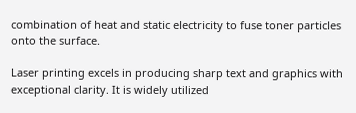combination of heat and static electricity to fuse toner particles onto the surface.

Laser printing excels in producing sharp text and graphics with exceptional clarity. It is widely utilized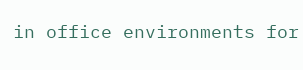in office environments for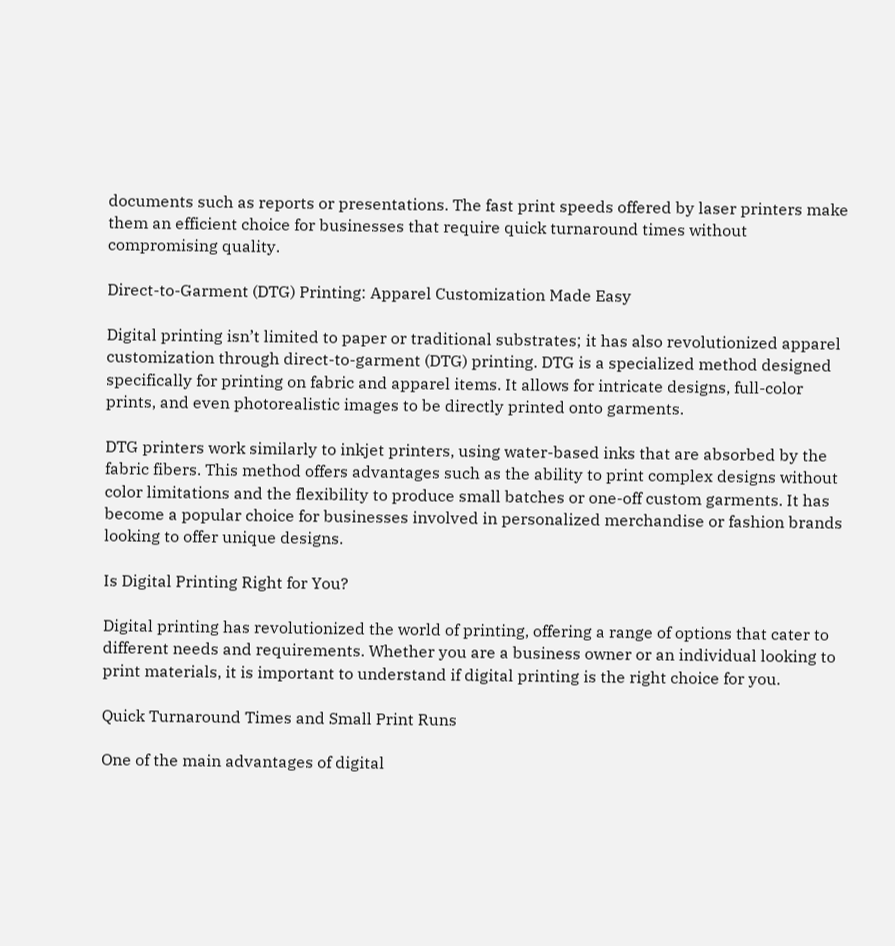documents such as reports or presentations. The fast print speeds offered by laser printers make them an efficient choice for businesses that require quick turnaround times without compromising quality.

Direct-to-Garment (DTG) Printing: Apparel Customization Made Easy

Digital printing isn’t limited to paper or traditional substrates; it has also revolutionized apparel customization through direct-to-garment (DTG) printing. DTG is a specialized method designed specifically for printing on fabric and apparel items. It allows for intricate designs, full-color prints, and even photorealistic images to be directly printed onto garments.

DTG printers work similarly to inkjet printers, using water-based inks that are absorbed by the fabric fibers. This method offers advantages such as the ability to print complex designs without color limitations and the flexibility to produce small batches or one-off custom garments. It has become a popular choice for businesses involved in personalized merchandise or fashion brands looking to offer unique designs.

Is Digital Printing Right for You?

Digital printing has revolutionized the world of printing, offering a range of options that cater to different needs and requirements. Whether you are a business owner or an individual looking to print materials, it is important to understand if digital printing is the right choice for you.

Quick Turnaround Times and Small Print Runs

One of the main advantages of digital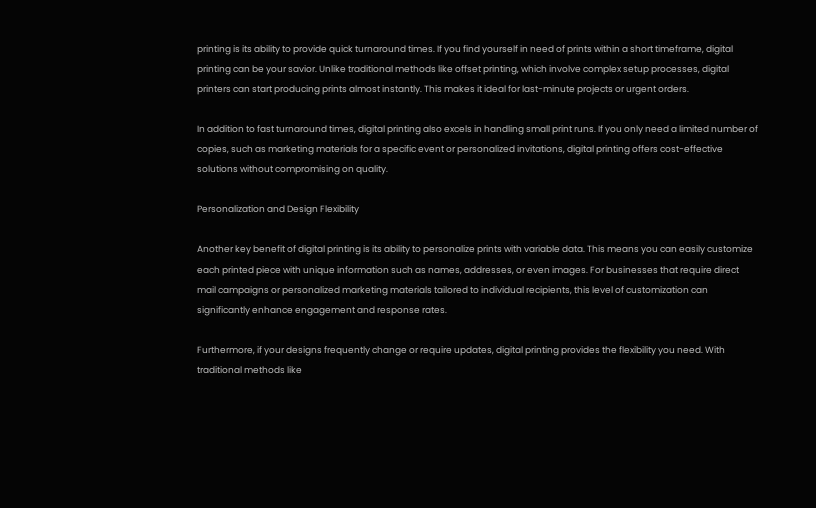printing is its ability to provide quick turnaround times. If you find yourself in need of prints within a short timeframe, digital printing can be your savior. Unlike traditional methods like offset printing, which involve complex setup processes, digital printers can start producing prints almost instantly. This makes it ideal for last-minute projects or urgent orders.

In addition to fast turnaround times, digital printing also excels in handling small print runs. If you only need a limited number of copies, such as marketing materials for a specific event or personalized invitations, digital printing offers cost-effective solutions without compromising on quality.

Personalization and Design Flexibility

Another key benefit of digital printing is its ability to personalize prints with variable data. This means you can easily customize each printed piece with unique information such as names, addresses, or even images. For businesses that require direct mail campaigns or personalized marketing materials tailored to individual recipients, this level of customization can significantly enhance engagement and response rates.

Furthermore, if your designs frequently change or require updates, digital printing provides the flexibility you need. With traditional methods like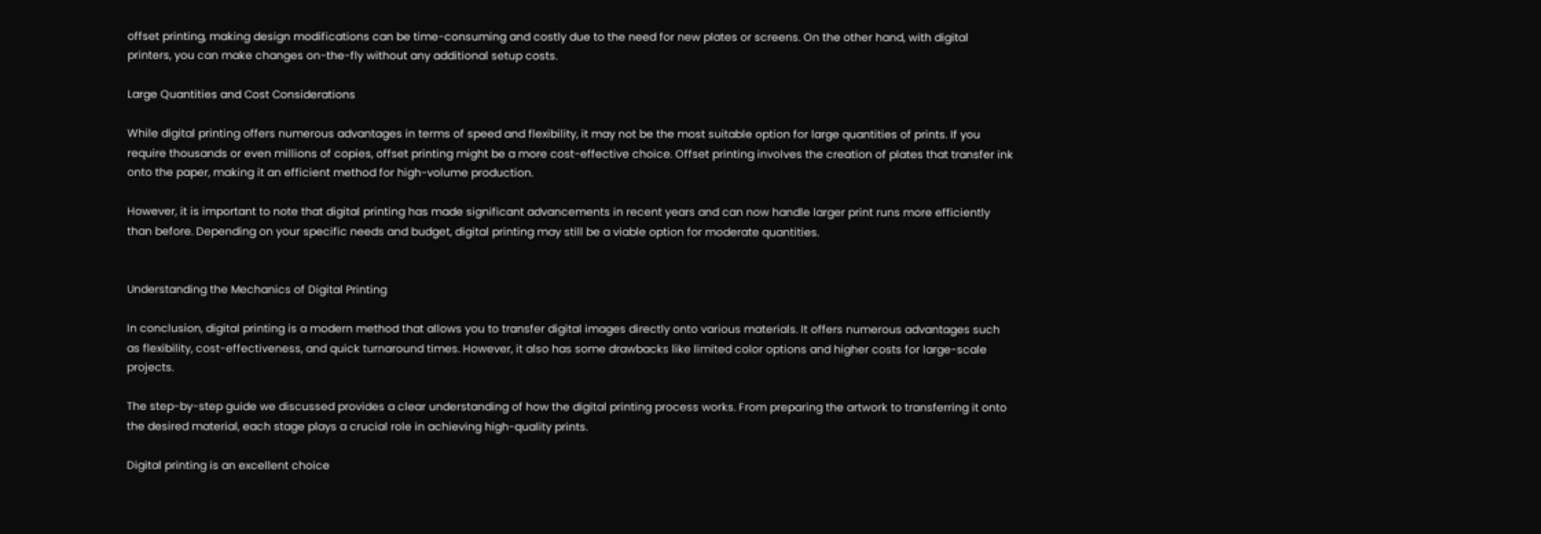offset printing, making design modifications can be time-consuming and costly due to the need for new plates or screens. On the other hand, with digital printers, you can make changes on-the-fly without any additional setup costs.

Large Quantities and Cost Considerations

While digital printing offers numerous advantages in terms of speed and flexibility, it may not be the most suitable option for large quantities of prints. If you require thousands or even millions of copies, offset printing might be a more cost-effective choice. Offset printing involves the creation of plates that transfer ink onto the paper, making it an efficient method for high-volume production.

However, it is important to note that digital printing has made significant advancements in recent years and can now handle larger print runs more efficiently than before. Depending on your specific needs and budget, digital printing may still be a viable option for moderate quantities.


Understanding the Mechanics of Digital Printing

In conclusion, digital printing is a modern method that allows you to transfer digital images directly onto various materials. It offers numerous advantages such as flexibility, cost-effectiveness, and quick turnaround times. However, it also has some drawbacks like limited color options and higher costs for large-scale projects.

The step-by-step guide we discussed provides a clear understanding of how the digital printing process works. From preparing the artwork to transferring it onto the desired material, each stage plays a crucial role in achieving high-quality prints.

Digital printing is an excellent choice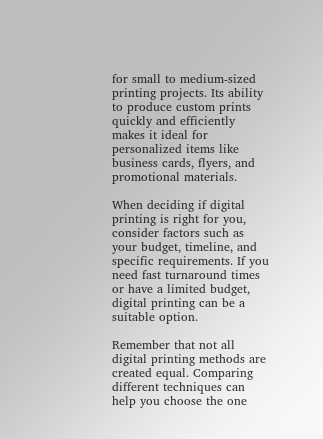for small to medium-sized printing projects. Its ability to produce custom prints quickly and efficiently makes it ideal for personalized items like business cards, flyers, and promotional materials.

When deciding if digital printing is right for you, consider factors such as your budget, timeline, and specific requirements. If you need fast turnaround times or have a limited budget, digital printing can be a suitable option.

Remember that not all digital printing methods are created equal. Comparing different techniques can help you choose the one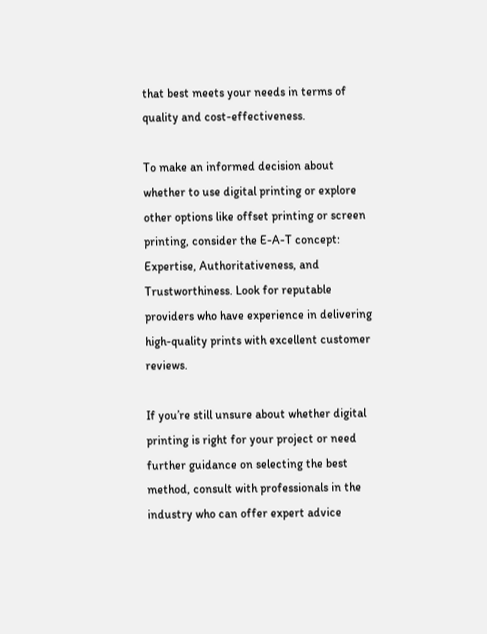that best meets your needs in terms of quality and cost-effectiveness.

To make an informed decision about whether to use digital printing or explore other options like offset printing or screen printing, consider the E-A-T concept: Expertise, Authoritativeness, and Trustworthiness. Look for reputable providers who have experience in delivering high-quality prints with excellent customer reviews.

If you’re still unsure about whether digital printing is right for your project or need further guidance on selecting the best method, consult with professionals in the industry who can offer expert advice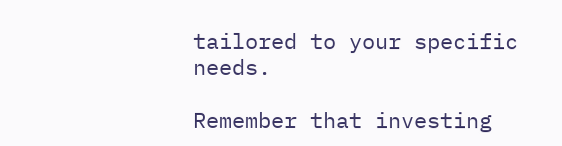tailored to your specific needs.

Remember that investing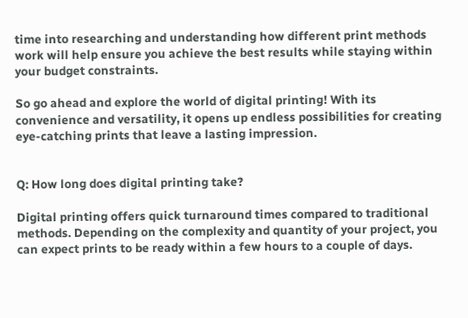time into researching and understanding how different print methods work will help ensure you achieve the best results while staying within your budget constraints.

So go ahead and explore the world of digital printing! With its convenience and versatility, it opens up endless possibilities for creating eye-catching prints that leave a lasting impression.


Q: How long does digital printing take?

Digital printing offers quick turnaround times compared to traditional methods. Depending on the complexity and quantity of your project, you can expect prints to be ready within a few hours to a couple of days.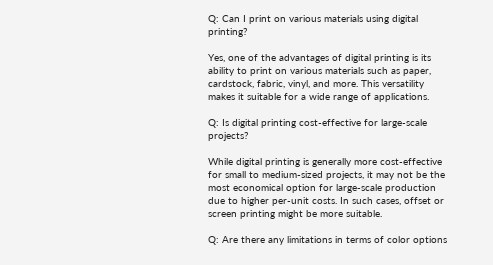Q: Can I print on various materials using digital printing?

Yes, one of the advantages of digital printing is its ability to print on various materials such as paper, cardstock, fabric, vinyl, and more. This versatility makes it suitable for a wide range of applications.

Q: Is digital printing cost-effective for large-scale projects?

While digital printing is generally more cost-effective for small to medium-sized projects, it may not be the most economical option for large-scale production due to higher per-unit costs. In such cases, offset or screen printing might be more suitable.

Q: Are there any limitations in terms of color options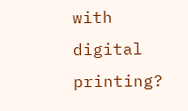with digital printing?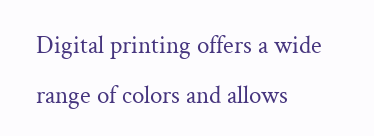Digital printing offers a wide range of colors and allows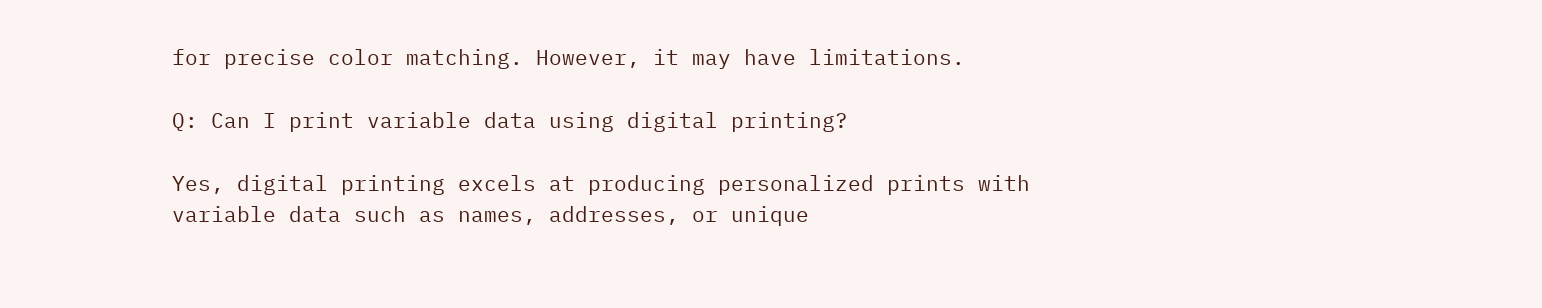for precise color matching. However, it may have limitations.

Q: Can I print variable data using digital printing?

Yes, digital printing excels at producing personalized prints with variable data such as names, addresses, or unique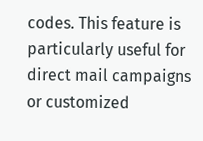codes. This feature is particularly useful for direct mail campaigns or customized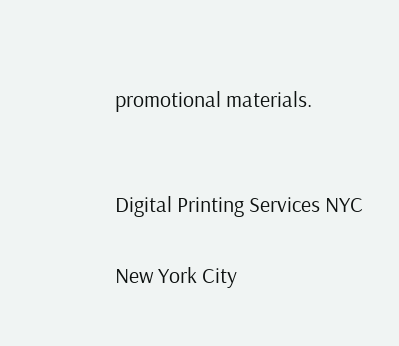promotional materials.


Digital Printing Services NYC

New York City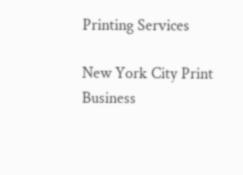Printing Services

New York City Print Business